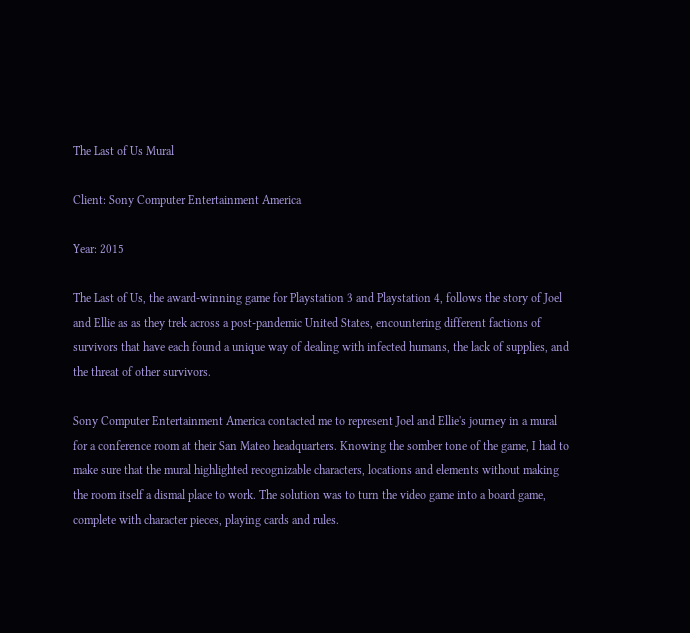The Last of Us Mural

Client: Sony Computer Entertainment America

Year: 2015

The Last of Us, the award-winning game for Playstation 3 and Playstation 4, follows the story of Joel and Ellie as as they trek across a post-pandemic United States, encountering different factions of survivors that have each found a unique way of dealing with infected humans, the lack of supplies, and the threat of other survivors.

Sony Computer Entertainment America contacted me to represent Joel and Ellie's journey in a mural for a conference room at their San Mateo headquarters. Knowing the somber tone of the game, I had to make sure that the mural highlighted recognizable characters, locations and elements without making the room itself a dismal place to work. The solution was to turn the video game into a board game, complete with character pieces, playing cards and rules.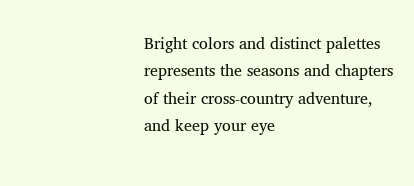Bright colors and distinct palettes represents the seasons and chapters of their cross-country adventure, and keep your eye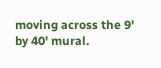moving across the 9' by 40' mural.